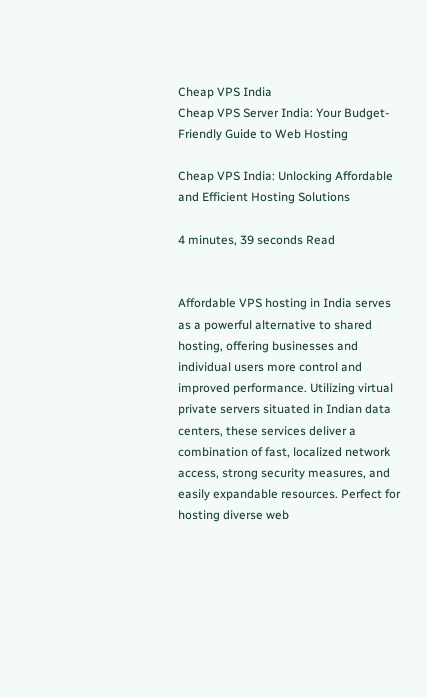Cheap VPS India
Cheap VPS Server India: Your Budget-Friendly Guide to Web Hosting

Cheap VPS India: Unlocking Affordable and Efficient Hosting Solutions

4 minutes, 39 seconds Read


Affordable VPS hosting in India serves as a powerful alternative to shared hosting, offering businesses and individual users more control and improved performance. Utilizing virtual private servers situated in Indian data centers, these services deliver a combination of fast, localized network access, strong security measures, and easily expandable resources. Perfect for hosting diverse web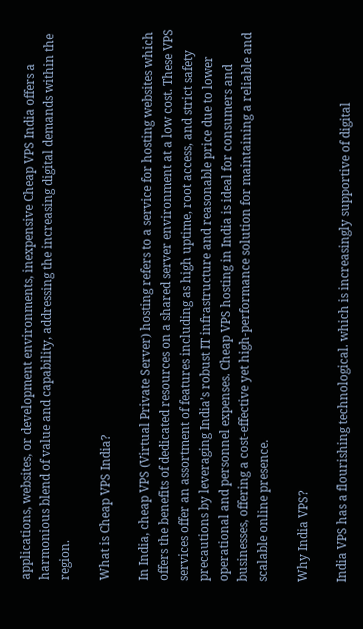applications, websites, or development environments, inexpensive Cheap VPS India offers a harmonious blend of value and capability, addressing the increasing digital demands within the region.

What is Cheap VPS India?

In India, cheap VPS (Virtual Private Server) hosting refers to a service for hosting websites which offers the benefits of dedicated resources on a shared server environment at a low cost. These VPS services offer an assortment of features including as high uptime, root access, and strict safety precautions by leveraging India’s robust IT infrastructure and reasonable price due to lower operational and personnel expenses. Cheap VPS hosting in India is ideal for consumers and businesses, offering a cost-effective yet high-performance solution for maintaining a reliable and scalable online presence.

Why India VPS?

India VPS has a flourishing technological. which is increasingly supportive of digital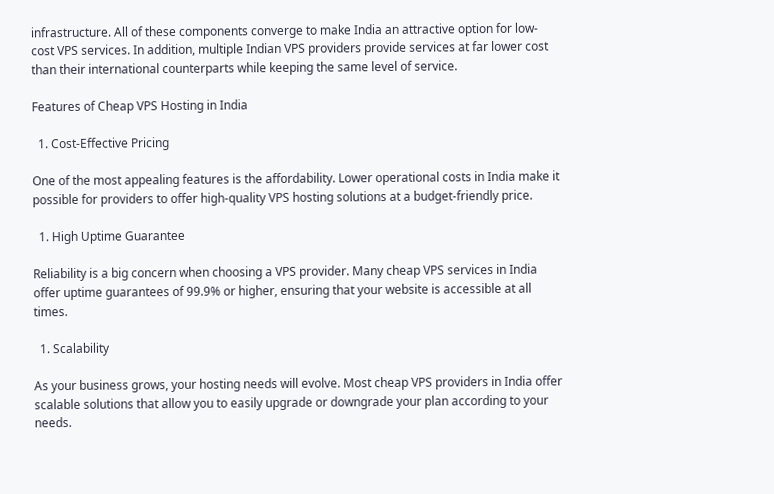infrastructure. All of these components converge to make India an attractive option for low-cost VPS services. In addition, multiple Indian VPS providers provide services at far lower cost than their international counterparts while keeping the same level of service.

Features of Cheap VPS Hosting in India

  1. Cost-Effective Pricing

One of the most appealing features is the affordability. Lower operational costs in India make it possible for providers to offer high-quality VPS hosting solutions at a budget-friendly price.

  1. High Uptime Guarantee

Reliability is a big concern when choosing a VPS provider. Many cheap VPS services in India offer uptime guarantees of 99.9% or higher, ensuring that your website is accessible at all times.

  1. Scalability

As your business grows, your hosting needs will evolve. Most cheap VPS providers in India offer scalable solutions that allow you to easily upgrade or downgrade your plan according to your needs.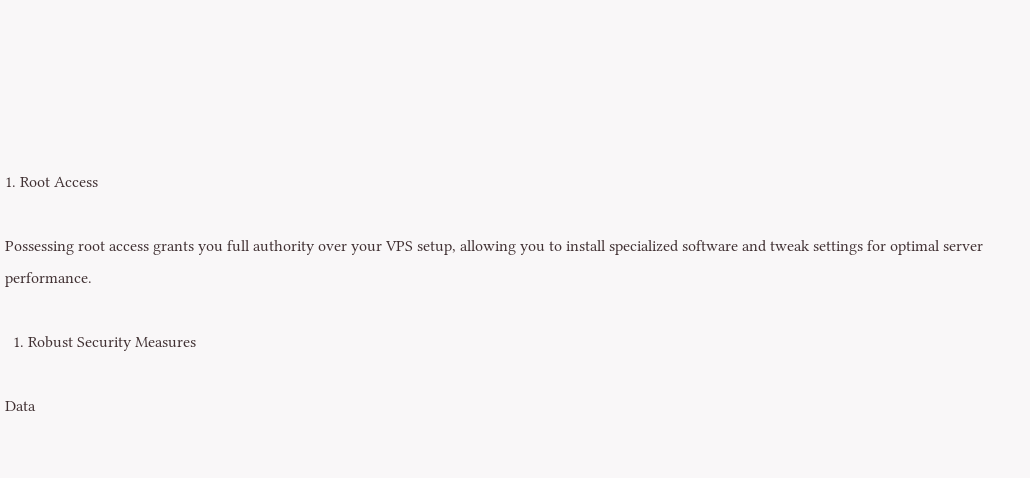1. Root Access

Possessing root access grants you full authority over your VPS setup, allowing you to install specialized software and tweak settings for optimal server performance.

  1. Robust Security Measures

Data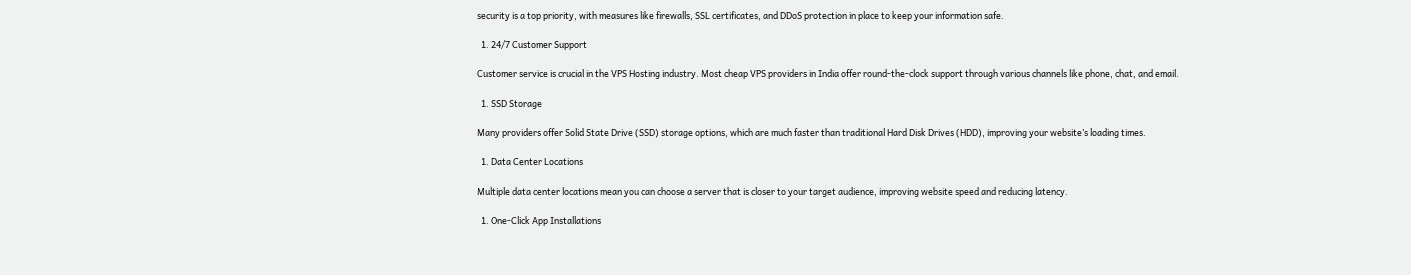security is a top priority, with measures like firewalls, SSL certificates, and DDoS protection in place to keep your information safe.

  1. 24/7 Customer Support

Customer service is crucial in the VPS Hosting industry. Most cheap VPS providers in India offer round-the-clock support through various channels like phone, chat, and email.

  1. SSD Storage

Many providers offer Solid State Drive (SSD) storage options, which are much faster than traditional Hard Disk Drives (HDD), improving your website’s loading times.

  1. Data Center Locations

Multiple data center locations mean you can choose a server that is closer to your target audience, improving website speed and reducing latency.

  1. One-Click App Installations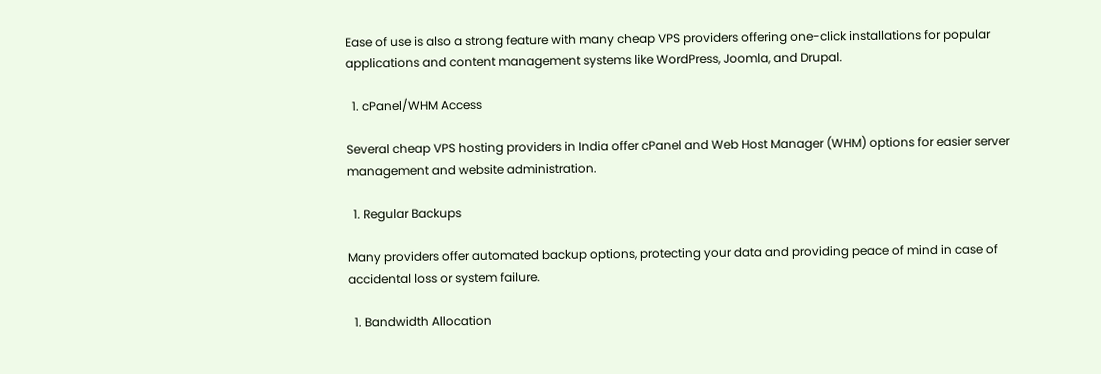Ease of use is also a strong feature with many cheap VPS providers offering one-click installations for popular applications and content management systems like WordPress, Joomla, and Drupal.

  1. cPanel/WHM Access

Several cheap VPS hosting providers in India offer cPanel and Web Host Manager (WHM) options for easier server management and website administration.

  1. Regular Backups

Many providers offer automated backup options, protecting your data and providing peace of mind in case of accidental loss or system failure.

  1. Bandwidth Allocation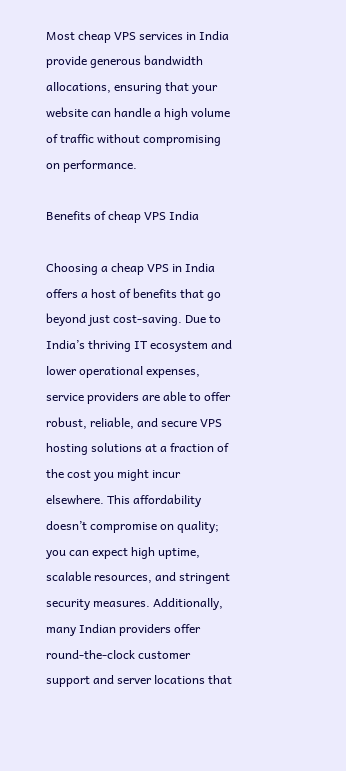Most cheap VPS services in India provide generous bandwidth allocations, ensuring that your website can handle a high volume of traffic without compromising on performance.

Benefits of cheap VPS India

Choosing a cheap VPS in India offers a host of benefits that go beyond just cost-saving. Due to India’s thriving IT ecosystem and lower operational expenses, service providers are able to offer robust, reliable, and secure VPS hosting solutions at a fraction of the cost you might incur elsewhere. This affordability doesn’t compromise on quality; you can expect high uptime, scalable resources, and stringent security measures. Additionally, many Indian providers offer round-the-clock customer support and server locations that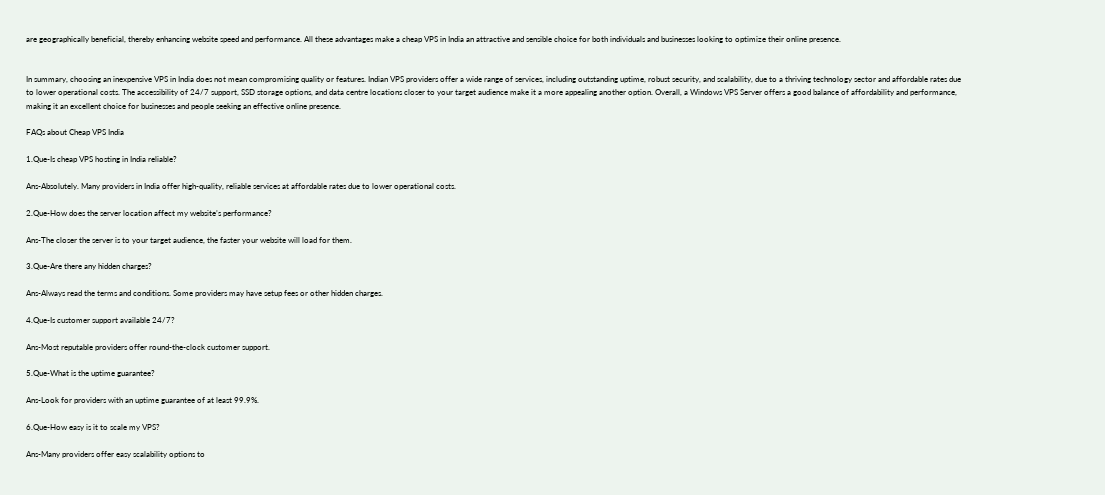are geographically beneficial, thereby enhancing website speed and performance. All these advantages make a cheap VPS in India an attractive and sensible choice for both individuals and businesses looking to optimize their online presence.


In summary, choosing an inexpensive VPS in India does not mean compromising quality or features. Indian VPS providers offer a wide range of services, including outstanding uptime, robust security, and scalability, due to a thriving technology sector and affordable rates due to lower operational costs. The accessibility of 24/7 support, SSD storage options, and data centre locations closer to your target audience make it a more appealing another option. Overall, a Windows VPS Server offers a good balance of affordability and performance, making it an excellent choice for businesses and people seeking an effective online presence.

FAQs about Cheap VPS India

1.Que-Is cheap VPS hosting in India reliable?

Ans-Absolutely. Many providers in India offer high-quality, reliable services at affordable rates due to lower operational costs.

2.Que-How does the server location affect my website’s performance?

Ans-The closer the server is to your target audience, the faster your website will load for them.

3.Que-Are there any hidden charges?

Ans-Always read the terms and conditions. Some providers may have setup fees or other hidden charges.

4.Que-Is customer support available 24/7?

Ans-Most reputable providers offer round-the-clock customer support.

5.Que-What is the uptime guarantee?

Ans-Look for providers with an uptime guarantee of at least 99.9%.

6.Que-How easy is it to scale my VPS?

Ans-Many providers offer easy scalability options to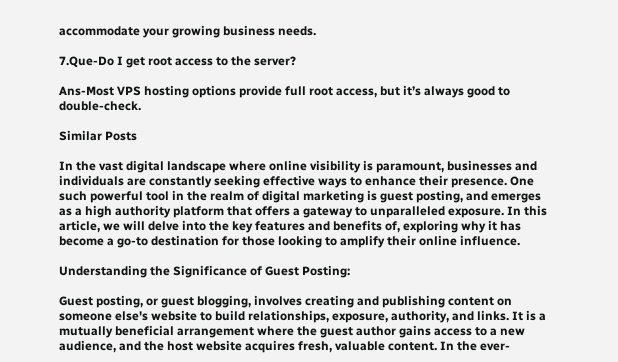accommodate your growing business needs.

7.Que-Do I get root access to the server?

Ans-Most VPS hosting options provide full root access, but it’s always good to double-check.

Similar Posts

In the vast digital landscape where online visibility is paramount, businesses and individuals are constantly seeking effective ways to enhance their presence. One such powerful tool in the realm of digital marketing is guest posting, and emerges as a high authority platform that offers a gateway to unparalleled exposure. In this article, we will delve into the key features and benefits of, exploring why it has become a go-to destination for those looking to amplify their online influence.

Understanding the Significance of Guest Posting:

Guest posting, or guest blogging, involves creating and publishing content on someone else's website to build relationships, exposure, authority, and links. It is a mutually beneficial arrangement where the guest author gains access to a new audience, and the host website acquires fresh, valuable content. In the ever-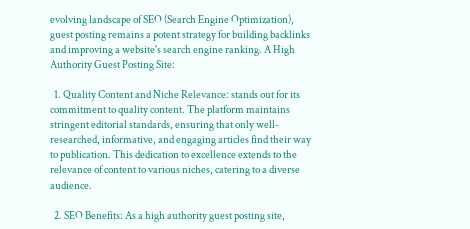evolving landscape of SEO (Search Engine Optimization), guest posting remains a potent strategy for building backlinks and improving a website's search engine ranking. A High Authority Guest Posting Site:

  1. Quality Content and Niche Relevance: stands out for its commitment to quality content. The platform maintains stringent editorial standards, ensuring that only well-researched, informative, and engaging articles find their way to publication. This dedication to excellence extends to the relevance of content to various niches, catering to a diverse audience.

  2. SEO Benefits: As a high authority guest posting site,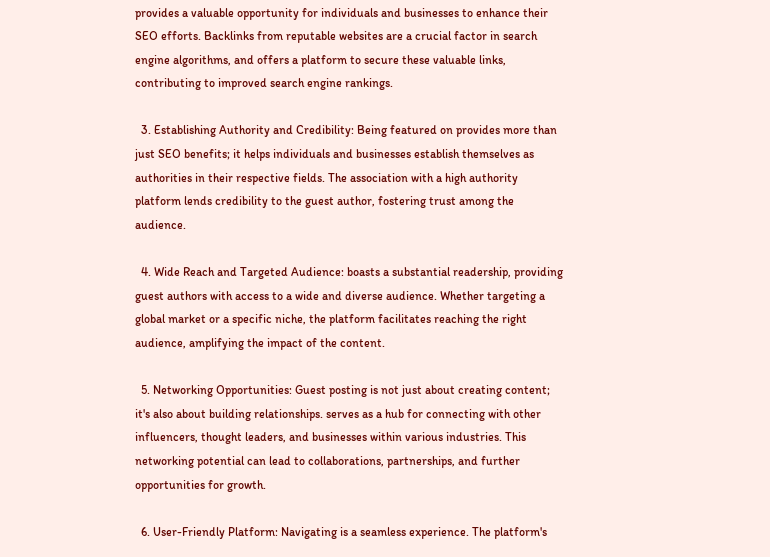provides a valuable opportunity for individuals and businesses to enhance their SEO efforts. Backlinks from reputable websites are a crucial factor in search engine algorithms, and offers a platform to secure these valuable links, contributing to improved search engine rankings.

  3. Establishing Authority and Credibility: Being featured on provides more than just SEO benefits; it helps individuals and businesses establish themselves as authorities in their respective fields. The association with a high authority platform lends credibility to the guest author, fostering trust among the audience.

  4. Wide Reach and Targeted Audience: boasts a substantial readership, providing guest authors with access to a wide and diverse audience. Whether targeting a global market or a specific niche, the platform facilitates reaching the right audience, amplifying the impact of the content.

  5. Networking Opportunities: Guest posting is not just about creating content; it's also about building relationships. serves as a hub for connecting with other influencers, thought leaders, and businesses within various industries. This networking potential can lead to collaborations, partnerships, and further opportunities for growth.

  6. User-Friendly Platform: Navigating is a seamless experience. The platform's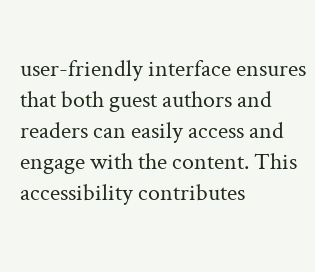user-friendly interface ensures that both guest authors and readers can easily access and engage with the content. This accessibility contributes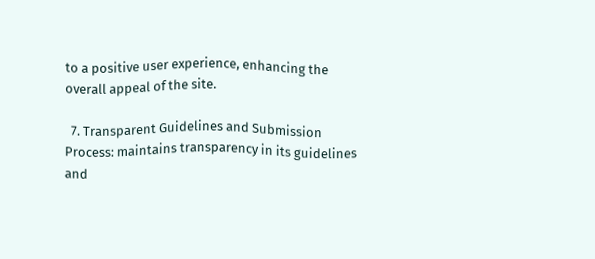to a positive user experience, enhancing the overall appeal of the site.

  7. Transparent Guidelines and Submission Process: maintains transparency in its guidelines and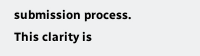submission process. This clarity is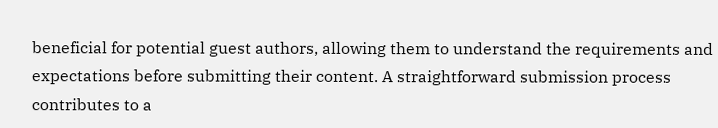beneficial for potential guest authors, allowing them to understand the requirements and expectations before submitting their content. A straightforward submission process contributes to a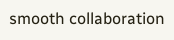smooth collaboration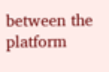between the platform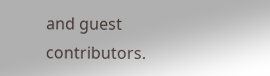and guest contributors.